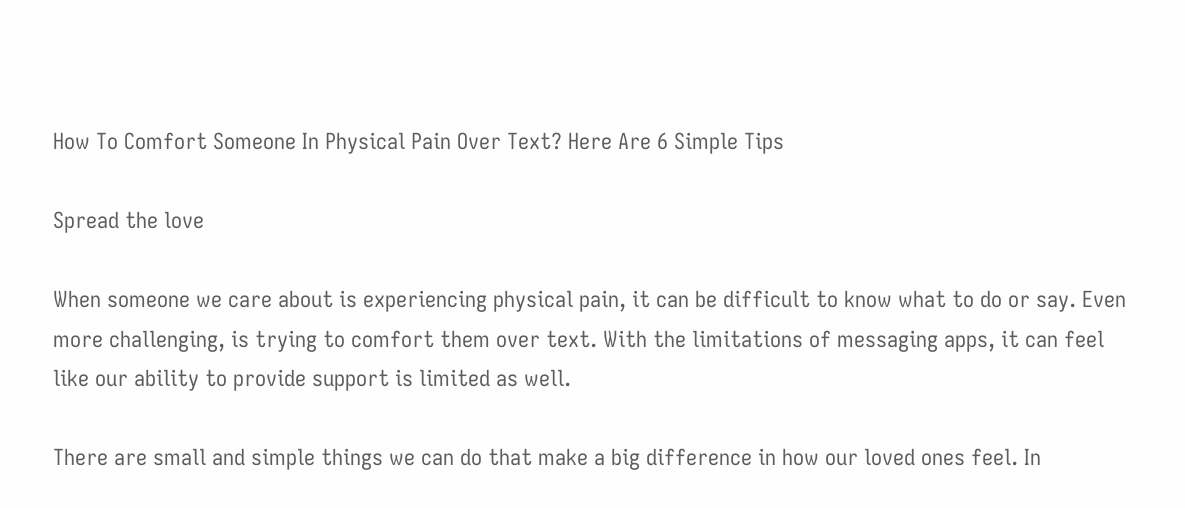How To Comfort Someone In Physical Pain Over Text? Here Are 6 Simple Tips

Spread the love

When someone we care about is experiencing physical pain, it can be difficult to know what to do or say. Even more challenging, is trying to comfort them over text. With the limitations of messaging apps, it can feel like our ability to provide support is limited as well.

There are small and simple things we can do that make a big difference in how our loved ones feel. In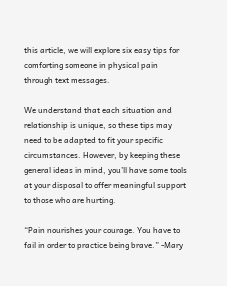this article, we will explore six easy tips for comforting someone in physical pain through text messages.

We understand that each situation and relationship is unique, so these tips may need to be adapted to fit your specific circumstances. However, by keeping these general ideas in mind, you’ll have some tools at your disposal to offer meaningful support to those who are hurting.

“Pain nourishes your courage. You have to fail in order to practice being brave.” -Mary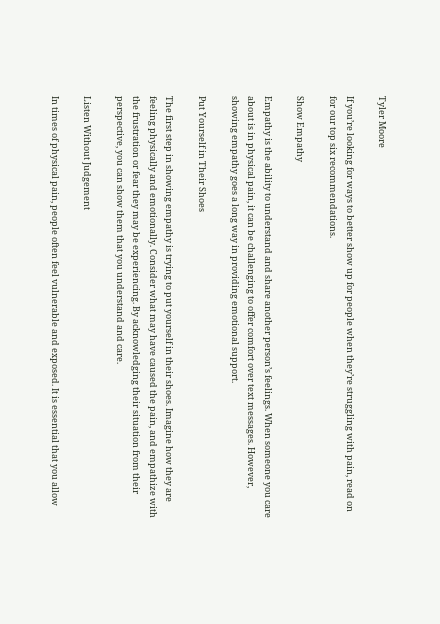Tyler Moore

If you’re looking for ways to better show up for people when they’re struggling with pain, read on for our top six recommendations.

Show Empathy

Empathy is the ability to understand and share another person’s feelings. When someone you care about is in physical pain, it can be challenging to offer comfort over text messages. However, showing empathy goes a long way in providing emotional support.

Put Yourself in Their Shoes

The first step in showing empathy is trying to put yourself in their shoes. Imagine how they are feeling physically and emotionally. Consider what may have caused the pain, and empathize with the frustration or fear they may be experiencing. By acknowledging their situation from their perspective, you can show them that you understand and care.

Listen Without Judgement

In times of physical pain, people often feel vulnerable and exposed. It is essential that you allow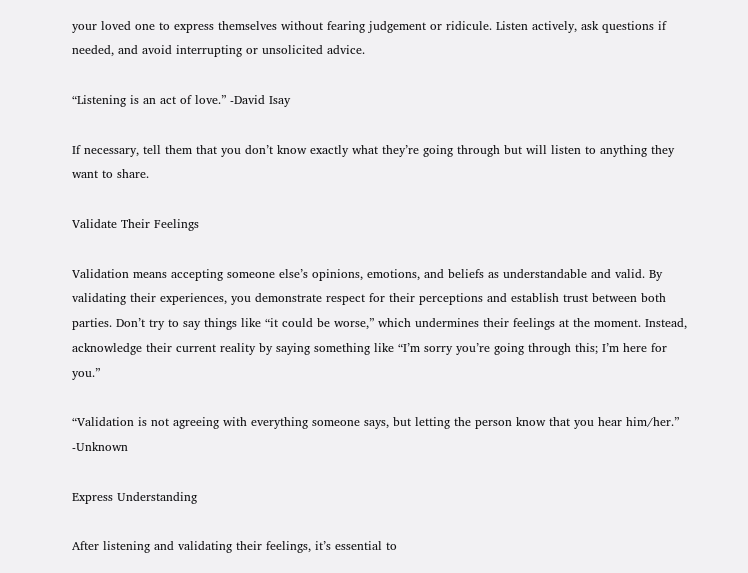your loved one to express themselves without fearing judgement or ridicule. Listen actively, ask questions if needed, and avoid interrupting or unsolicited advice.

“Listening is an act of love.” -David Isay

If necessary, tell them that you don’t know exactly what they’re going through but will listen to anything they want to share.

Validate Their Feelings

Validation means accepting someone else’s opinions, emotions, and beliefs as understandable and valid. By validating their experiences, you demonstrate respect for their perceptions and establish trust between both parties. Don’t try to say things like “it could be worse,” which undermines their feelings at the moment. Instead, acknowledge their current reality by saying something like “I’m sorry you’re going through this; I’m here for you.”

“Validation is not agreeing with everything someone says, but letting the person know that you hear him/her.” -Unknown

Express Understanding

After listening and validating their feelings, it’s essential to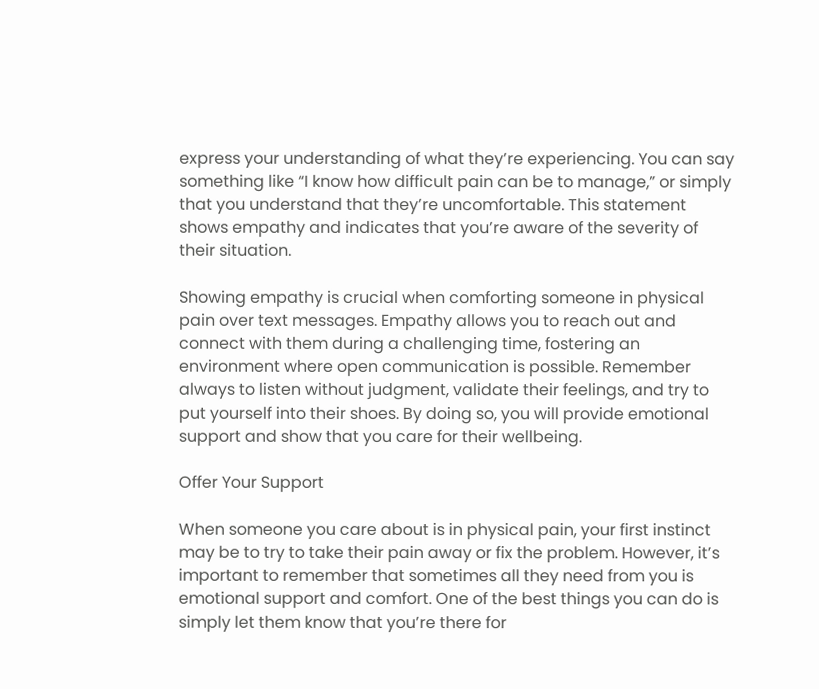express your understanding of what they’re experiencing. You can say something like “I know how difficult pain can be to manage,” or simply that you understand that they’re uncomfortable. This statement shows empathy and indicates that you’re aware of the severity of their situation.

Showing empathy is crucial when comforting someone in physical pain over text messages. Empathy allows you to reach out and connect with them during a challenging time, fostering an environment where open communication is possible. Remember always to listen without judgment, validate their feelings, and try to put yourself into their shoes. By doing so, you will provide emotional support and show that you care for their wellbeing.

Offer Your Support

When someone you care about is in physical pain, your first instinct may be to try to take their pain away or fix the problem. However, it’s important to remember that sometimes all they need from you is emotional support and comfort. One of the best things you can do is simply let them know that you’re there for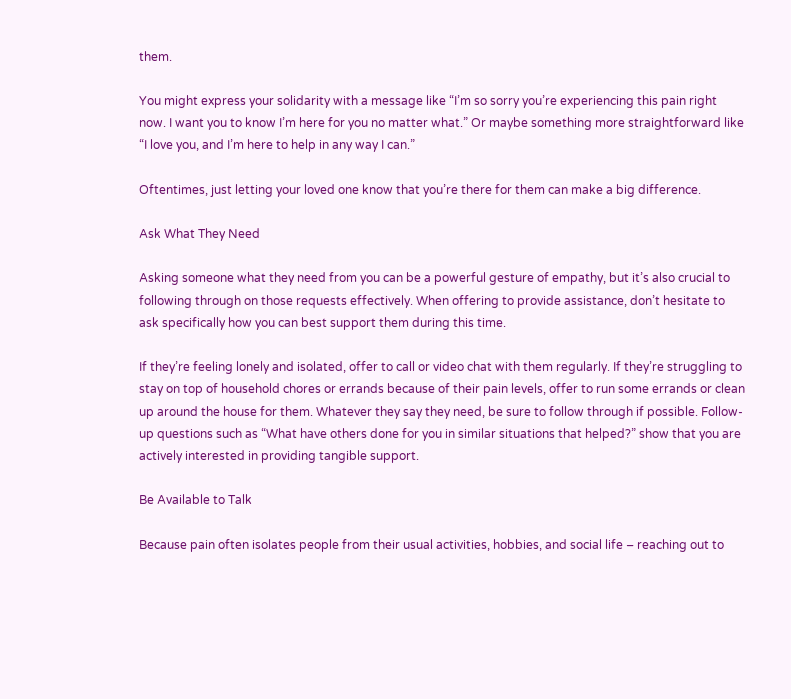them.

You might express your solidarity with a message like “I’m so sorry you’re experiencing this pain right now. I want you to know I’m here for you no matter what.” Or maybe something more straightforward like “I love you, and I’m here to help in any way I can.”

Oftentimes, just letting your loved one know that you’re there for them can make a big difference.

Ask What They Need

Asking someone what they need from you can be a powerful gesture of empathy, but it’s also crucial to following through on those requests effectively. When offering to provide assistance, don’t hesitate to ask specifically how you can best support them during this time.

If they’re feeling lonely and isolated, offer to call or video chat with them regularly. If they’re struggling to stay on top of household chores or errands because of their pain levels, offer to run some errands or clean up around the house for them. Whatever they say they need, be sure to follow through if possible. Follow-up questions such as “What have others done for you in similar situations that helped?” show that you are actively interested in providing tangible support.

Be Available to Talk

Because pain often isolates people from their usual activities, hobbies, and social life – reaching out to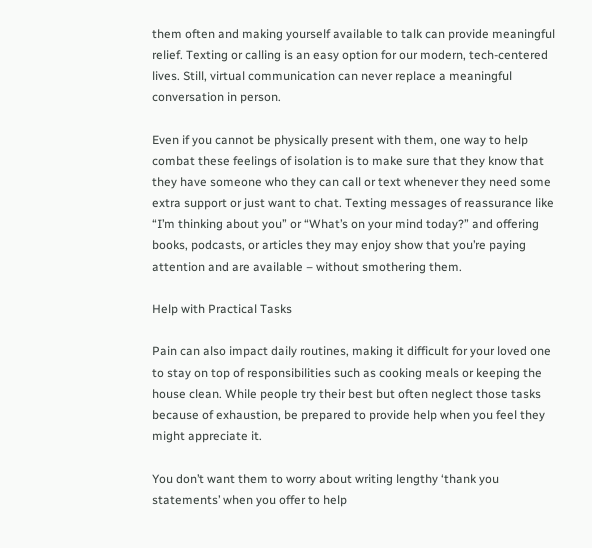them often and making yourself available to talk can provide meaningful relief. Texting or calling is an easy option for our modern, tech-centered lives. Still, virtual communication can never replace a meaningful conversation in person.

Even if you cannot be physically present with them, one way to help combat these feelings of isolation is to make sure that they know that they have someone who they can call or text whenever they need some extra support or just want to chat. Texting messages of reassurance like “I’m thinking about you” or “What’s on your mind today?” and offering books, podcasts, or articles they may enjoy show that you’re paying attention and are available – without smothering them.

Help with Practical Tasks

Pain can also impact daily routines, making it difficult for your loved one to stay on top of responsibilities such as cooking meals or keeping the house clean. While people try their best but often neglect those tasks because of exhaustion, be prepared to provide help when you feel they might appreciate it.

You don’t want them to worry about writing lengthy ‘thank you statements’ when you offer to help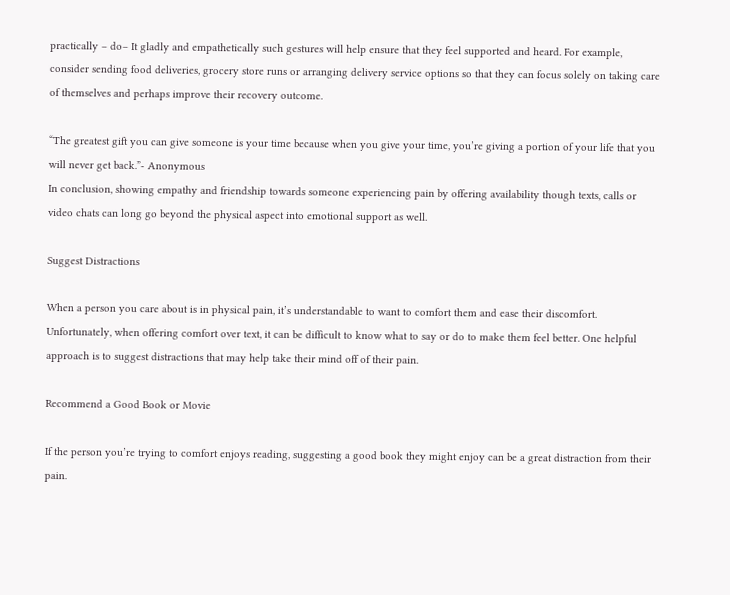practically – do– It gladly and empathetically such gestures will help ensure that they feel supported and heard. For example, consider sending food deliveries, grocery store runs or arranging delivery service options so that they can focus solely on taking care of themselves and perhaps improve their recovery outcome.

“The greatest gift you can give someone is your time because when you give your time, you’re giving a portion of your life that you will never get back.”- Anonymous
In conclusion, showing empathy and friendship towards someone experiencing pain by offering availability though texts, calls or video chats can long go beyond the physical aspect into emotional support as well.

Suggest Distractions

When a person you care about is in physical pain, it’s understandable to want to comfort them and ease their discomfort. Unfortunately, when offering comfort over text, it can be difficult to know what to say or do to make them feel better. One helpful approach is to suggest distractions that may help take their mind off of their pain.

Recommend a Good Book or Movie

If the person you’re trying to comfort enjoys reading, suggesting a good book they might enjoy can be a great distraction from their pain.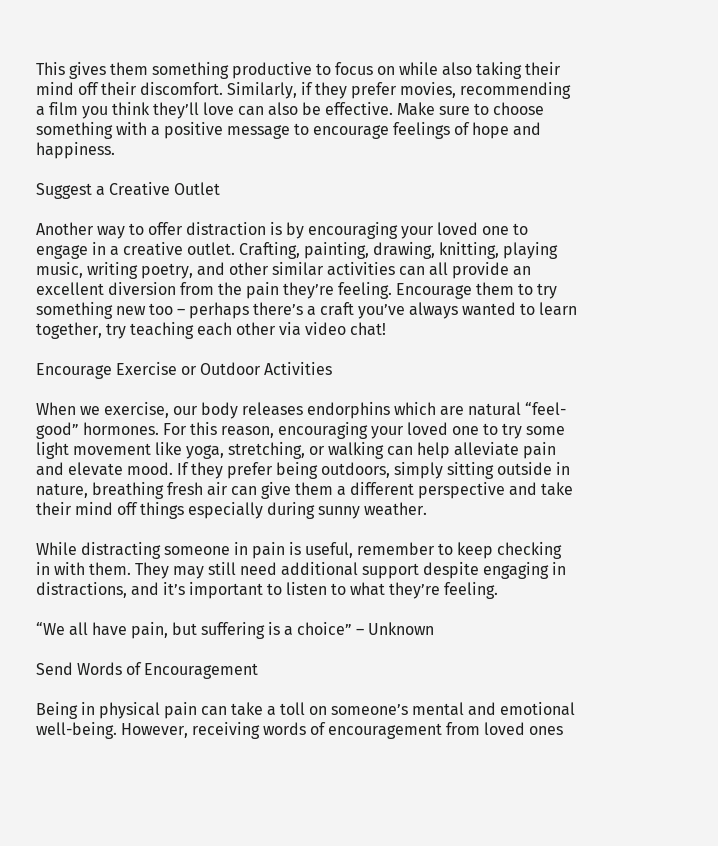This gives them something productive to focus on while also taking their mind off their discomfort. Similarly, if they prefer movies, recommending a film you think they’ll love can also be effective. Make sure to choose something with a positive message to encourage feelings of hope and happiness.

Suggest a Creative Outlet

Another way to offer distraction is by encouraging your loved one to engage in a creative outlet. Crafting, painting, drawing, knitting, playing music, writing poetry, and other similar activities can all provide an excellent diversion from the pain they’re feeling. Encourage them to try something new too – perhaps there’s a craft you’ve always wanted to learn together, try teaching each other via video chat!

Encourage Exercise or Outdoor Activities

When we exercise, our body releases endorphins which are natural “feel-good” hormones. For this reason, encouraging your loved one to try some light movement like yoga, stretching, or walking can help alleviate pain and elevate mood. If they prefer being outdoors, simply sitting outside in nature, breathing fresh air can give them a different perspective and take their mind off things especially during sunny weather.

While distracting someone in pain is useful, remember to keep checking in with them. They may still need additional support despite engaging in distractions, and it’s important to listen to what they’re feeling.

“We all have pain, but suffering is a choice” – Unknown

Send Words of Encouragement

Being in physical pain can take a toll on someone’s mental and emotional well-being. However, receiving words of encouragement from loved ones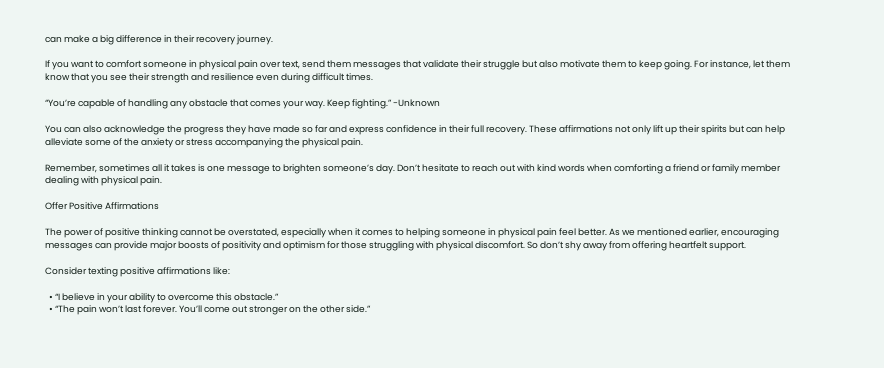can make a big difference in their recovery journey.

If you want to comfort someone in physical pain over text, send them messages that validate their struggle but also motivate them to keep going. For instance, let them know that you see their strength and resilience even during difficult times.

“You’re capable of handling any obstacle that comes your way. Keep fighting.” -Unknown

You can also acknowledge the progress they have made so far and express confidence in their full recovery. These affirmations not only lift up their spirits but can help alleviate some of the anxiety or stress accompanying the physical pain.

Remember, sometimes all it takes is one message to brighten someone’s day. Don’t hesitate to reach out with kind words when comforting a friend or family member dealing with physical pain.

Offer Positive Affirmations

The power of positive thinking cannot be overstated, especially when it comes to helping someone in physical pain feel better. As we mentioned earlier, encouraging messages can provide major boosts of positivity and optimism for those struggling with physical discomfort. So don’t shy away from offering heartfelt support.

Consider texting positive affirmations like:

  • “I believe in your ability to overcome this obstacle.”
  • “The pain won’t last forever. You’ll come out stronger on the other side.”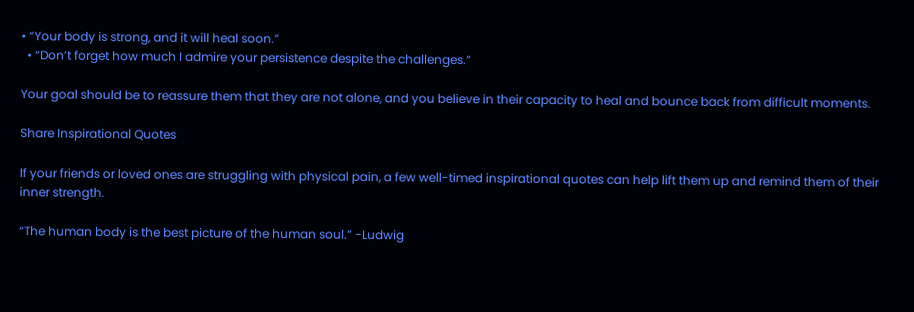• “Your body is strong, and it will heal soon.”
  • “Don’t forget how much I admire your persistence despite the challenges.”

Your goal should be to reassure them that they are not alone, and you believe in their capacity to heal and bounce back from difficult moments.

Share Inspirational Quotes

If your friends or loved ones are struggling with physical pain, a few well-timed inspirational quotes can help lift them up and remind them of their inner strength.

“The human body is the best picture of the human soul.” -Ludwig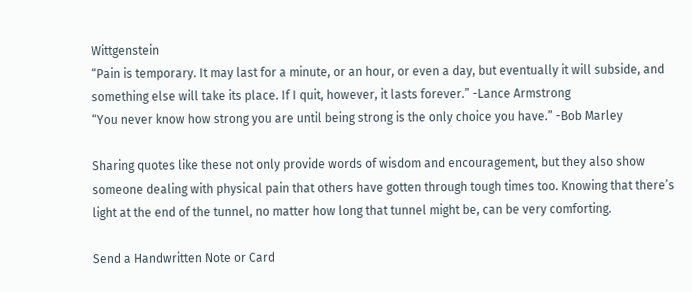Wittgenstein
“Pain is temporary. It may last for a minute, or an hour, or even a day, but eventually it will subside, and something else will take its place. If I quit, however, it lasts forever.” -Lance Armstrong
“You never know how strong you are until being strong is the only choice you have.” -Bob Marley

Sharing quotes like these not only provide words of wisdom and encouragement, but they also show someone dealing with physical pain that others have gotten through tough times too. Knowing that there’s light at the end of the tunnel, no matter how long that tunnel might be, can be very comforting.

Send a Handwritten Note or Card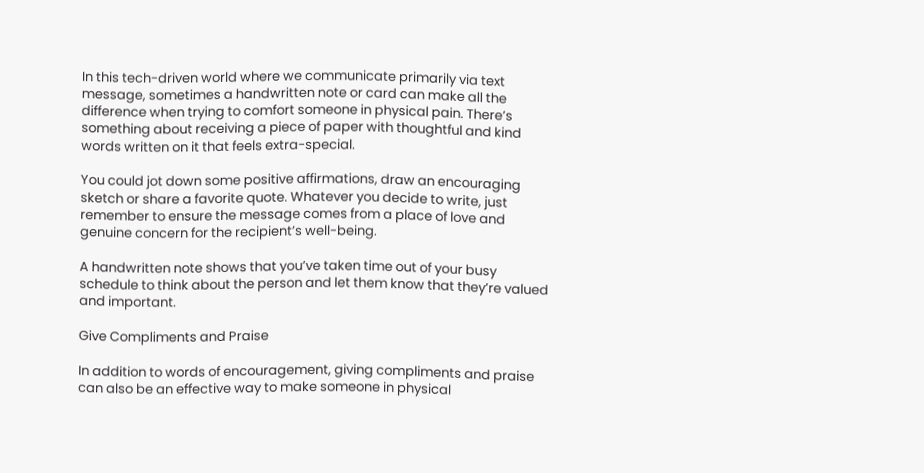In this tech-driven world where we communicate primarily via text message, sometimes a handwritten note or card can make all the difference when trying to comfort someone in physical pain. There’s something about receiving a piece of paper with thoughtful and kind words written on it that feels extra-special.

You could jot down some positive affirmations, draw an encouraging sketch or share a favorite quote. Whatever you decide to write, just remember to ensure the message comes from a place of love and genuine concern for the recipient’s well-being.

A handwritten note shows that you’ve taken time out of your busy schedule to think about the person and let them know that they’re valued and important.

Give Compliments and Praise

In addition to words of encouragement, giving compliments and praise can also be an effective way to make someone in physical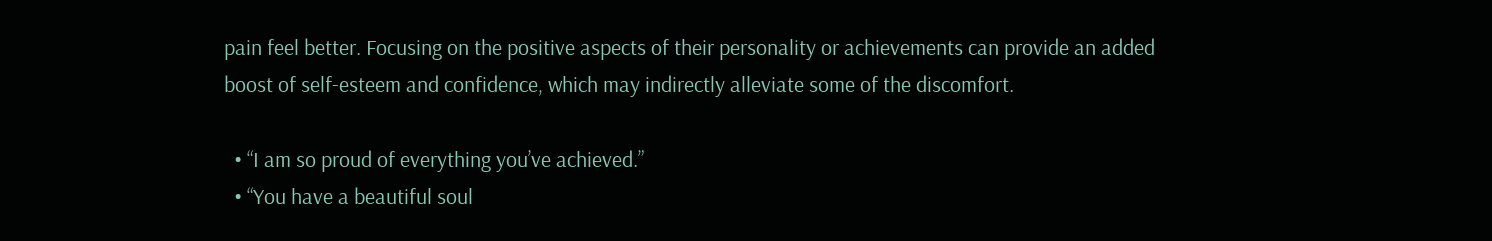pain feel better. Focusing on the positive aspects of their personality or achievements can provide an added boost of self-esteem and confidence, which may indirectly alleviate some of the discomfort.

  • “I am so proud of everything you’ve achieved.”
  • “You have a beautiful soul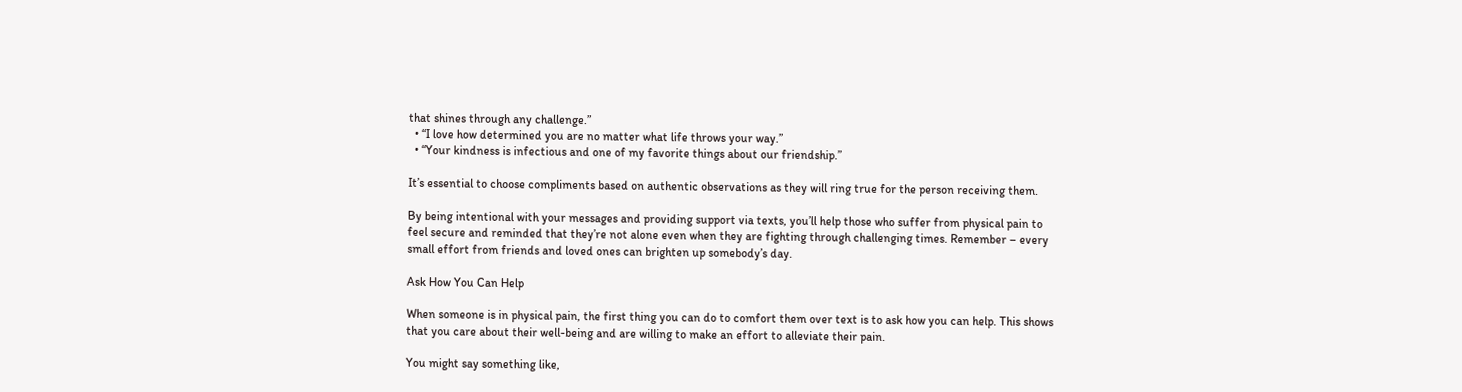that shines through any challenge.”
  • “I love how determined you are no matter what life throws your way.”
  • “Your kindness is infectious and one of my favorite things about our friendship.”

It’s essential to choose compliments based on authentic observations as they will ring true for the person receiving them.

By being intentional with your messages and providing support via texts, you’ll help those who suffer from physical pain to feel secure and reminded that they’re not alone even when they are fighting through challenging times. Remember – every small effort from friends and loved ones can brighten up somebody’s day.

Ask How You Can Help

When someone is in physical pain, the first thing you can do to comfort them over text is to ask how you can help. This shows that you care about their well-being and are willing to make an effort to alleviate their pain.

You might say something like,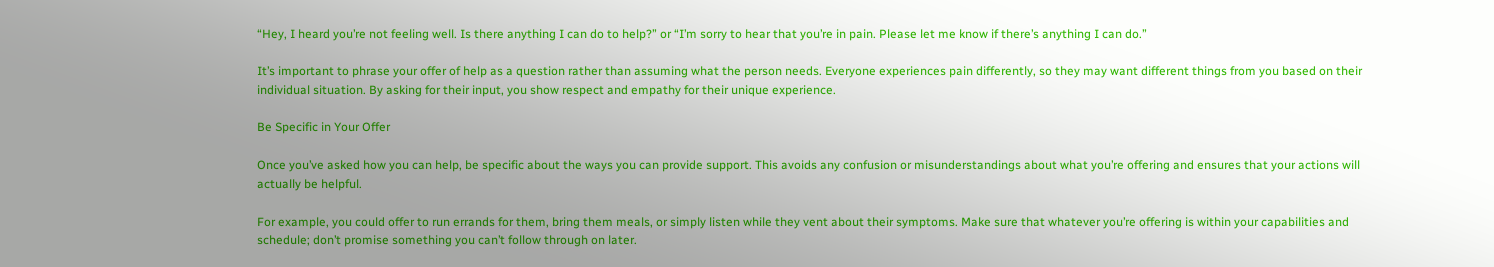“Hey, I heard you’re not feeling well. Is there anything I can do to help?” or “I’m sorry to hear that you’re in pain. Please let me know if there’s anything I can do.”

It’s important to phrase your offer of help as a question rather than assuming what the person needs. Everyone experiences pain differently, so they may want different things from you based on their individual situation. By asking for their input, you show respect and empathy for their unique experience.

Be Specific in Your Offer

Once you’ve asked how you can help, be specific about the ways you can provide support. This avoids any confusion or misunderstandings about what you’re offering and ensures that your actions will actually be helpful.

For example, you could offer to run errands for them, bring them meals, or simply listen while they vent about their symptoms. Make sure that whatever you’re offering is within your capabilities and schedule; don’t promise something you can’t follow through on later.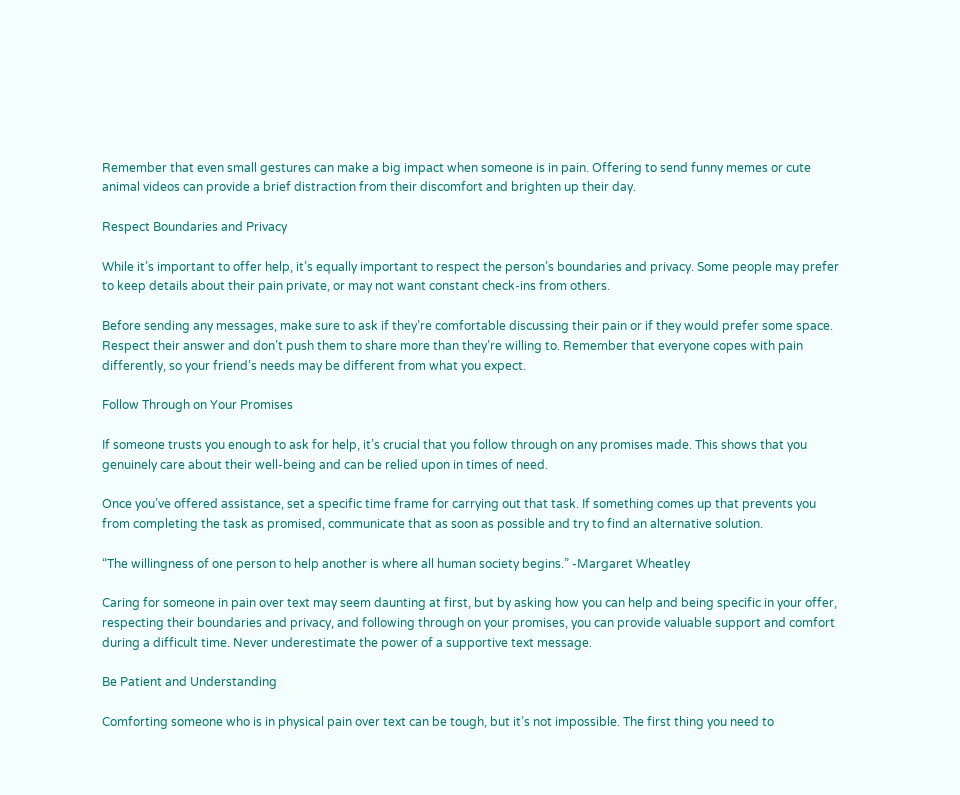Remember that even small gestures can make a big impact when someone is in pain. Offering to send funny memes or cute animal videos can provide a brief distraction from their discomfort and brighten up their day.

Respect Boundaries and Privacy

While it’s important to offer help, it’s equally important to respect the person’s boundaries and privacy. Some people may prefer to keep details about their pain private, or may not want constant check-ins from others.

Before sending any messages, make sure to ask if they’re comfortable discussing their pain or if they would prefer some space. Respect their answer and don’t push them to share more than they’re willing to. Remember that everyone copes with pain differently, so your friend’s needs may be different from what you expect.

Follow Through on Your Promises

If someone trusts you enough to ask for help, it’s crucial that you follow through on any promises made. This shows that you genuinely care about their well-being and can be relied upon in times of need.

Once you’ve offered assistance, set a specific time frame for carrying out that task. If something comes up that prevents you from completing the task as promised, communicate that as soon as possible and try to find an alternative solution.

“The willingness of one person to help another is where all human society begins.” -Margaret Wheatley

Caring for someone in pain over text may seem daunting at first, but by asking how you can help and being specific in your offer, respecting their boundaries and privacy, and following through on your promises, you can provide valuable support and comfort during a difficult time. Never underestimate the power of a supportive text message.

Be Patient and Understanding

Comforting someone who is in physical pain over text can be tough, but it’s not impossible. The first thing you need to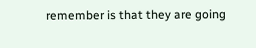remember is that they are going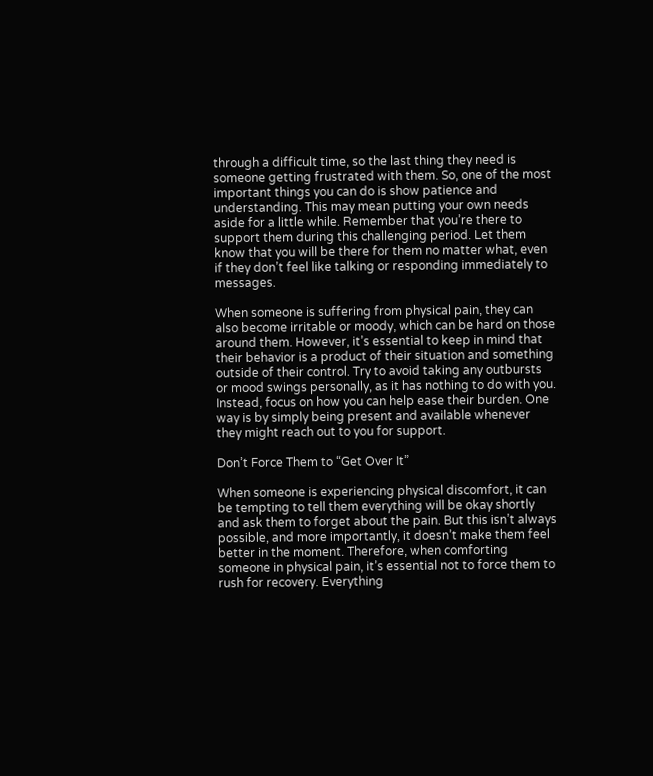through a difficult time, so the last thing they need is someone getting frustrated with them. So, one of the most important things you can do is show patience and understanding. This may mean putting your own needs aside for a little while. Remember that you’re there to support them during this challenging period. Let them know that you will be there for them no matter what, even if they don’t feel like talking or responding immediately to messages.

When someone is suffering from physical pain, they can also become irritable or moody, which can be hard on those around them. However, it’s essential to keep in mind that their behavior is a product of their situation and something outside of their control. Try to avoid taking any outbursts or mood swings personally, as it has nothing to do with you. Instead, focus on how you can help ease their burden. One way is by simply being present and available whenever they might reach out to you for support.

Don’t Force Them to “Get Over It”

When someone is experiencing physical discomfort, it can be tempting to tell them everything will be okay shortly and ask them to forget about the pain. But this isn’t always possible, and more importantly, it doesn’t make them feel better in the moment. Therefore, when comforting someone in physical pain, it’s essential not to force them to rush for recovery. Everything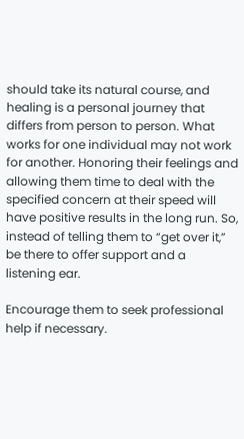should take its natural course, and healing is a personal journey that differs from person to person. What works for one individual may not work for another. Honoring their feelings and allowing them time to deal with the specified concern at their speed will have positive results in the long run. So, instead of telling them to “get over it,” be there to offer support and a listening ear.

Encourage them to seek professional help if necessary.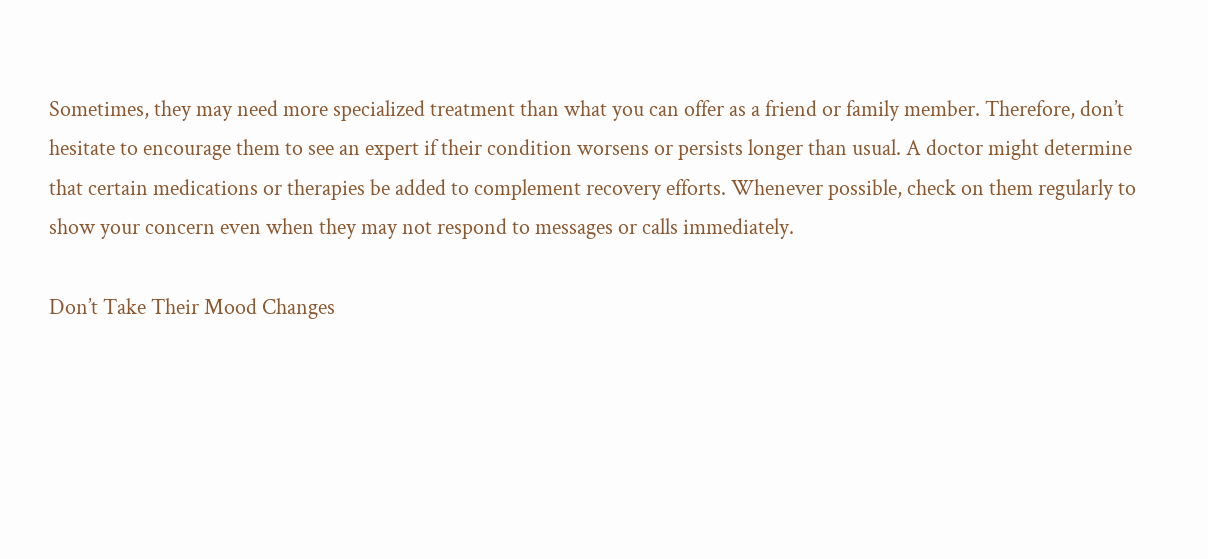Sometimes, they may need more specialized treatment than what you can offer as a friend or family member. Therefore, don’t hesitate to encourage them to see an expert if their condition worsens or persists longer than usual. A doctor might determine that certain medications or therapies be added to complement recovery efforts. Whenever possible, check on them regularly to show your concern even when they may not respond to messages or calls immediately.

Don’t Take Their Mood Changes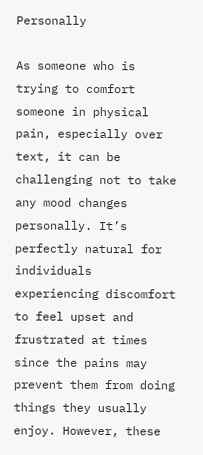Personally

As someone who is trying to comfort someone in physical pain, especially over text, it can be challenging not to take any mood changes personally. It’s perfectly natural for individuals experiencing discomfort to feel upset and frustrated at times since the pains may prevent them from doing things they usually enjoy. However, these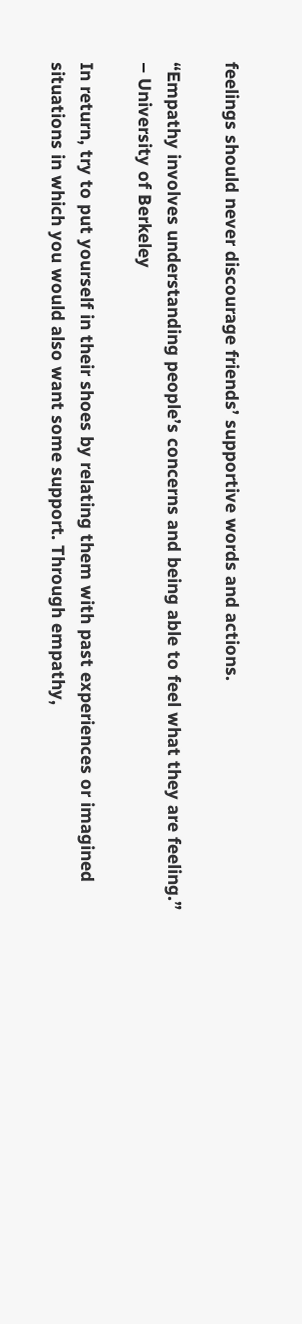feelings should never discourage friends’ supportive words and actions.

“Empathy involves understanding people’s concerns and being able to feel what they are feeling.” – University of Berkeley

In return, try to put yourself in their shoes by relating them with past experiences or imagined situations in which you would also want some support. Through empathy,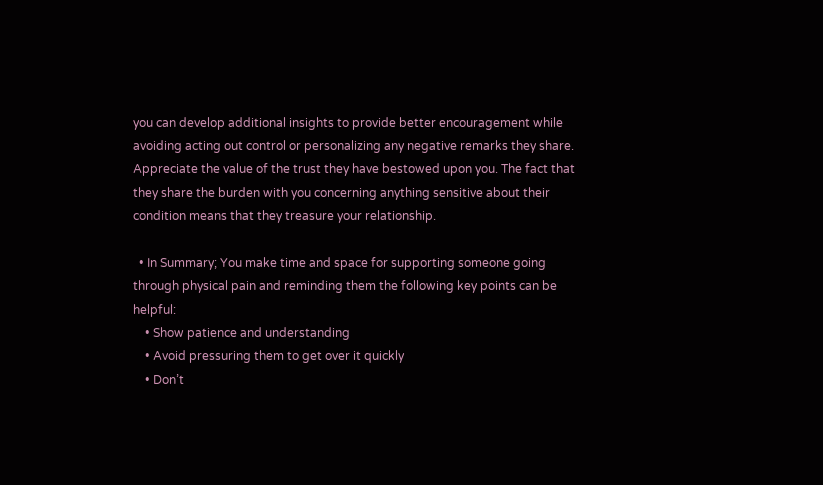you can develop additional insights to provide better encouragement while avoiding acting out control or personalizing any negative remarks they share. Appreciate the value of the trust they have bestowed upon you. The fact that they share the burden with you concerning anything sensitive about their condition means that they treasure your relationship.

  • In Summary; You make time and space for supporting someone going through physical pain and reminding them the following key points can be helpful:
    • Show patience and understanding
    • Avoid pressuring them to get over it quickly
    • Don’t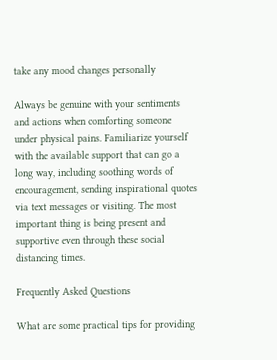take any mood changes personally

Always be genuine with your sentiments and actions when comforting someone under physical pains. Familiarize yourself with the available support that can go a long way, including soothing words of encouragement, sending inspirational quotes via text messages or visiting. The most important thing is being present and supportive even through these social distancing times.

Frequently Asked Questions

What are some practical tips for providing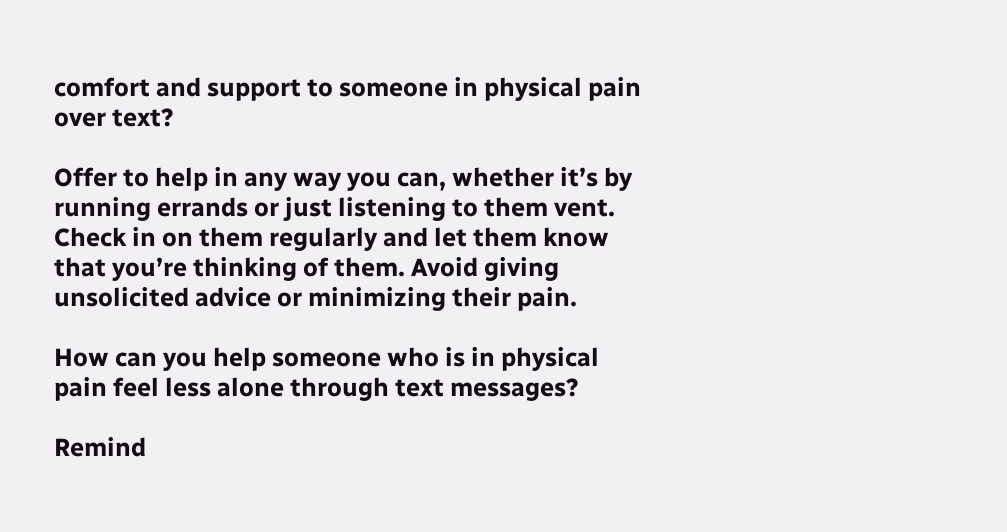comfort and support to someone in physical pain over text?

Offer to help in any way you can, whether it’s by running errands or just listening to them vent. Check in on them regularly and let them know that you’re thinking of them. Avoid giving unsolicited advice or minimizing their pain.

How can you help someone who is in physical pain feel less alone through text messages?

Remind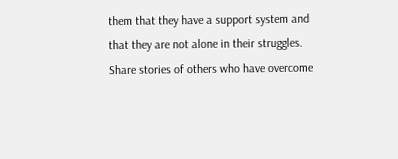them that they have a support system and that they are not alone in their struggles. Share stories of others who have overcome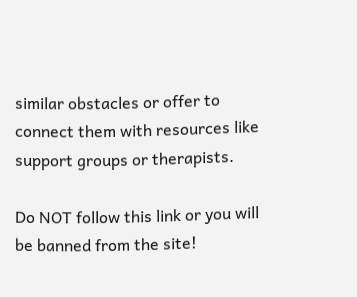similar obstacles or offer to connect them with resources like support groups or therapists.

Do NOT follow this link or you will be banned from the site!